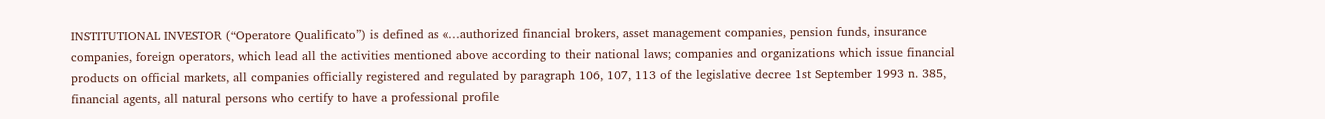INSTITUTIONAL INVESTOR (“Operatore Qualificato”) is defined as «…authorized financial brokers, asset management companies, pension funds, insurance companies, foreign operators, which lead all the activities mentioned above according to their national laws; companies and organizations which issue financial products on official markets, all companies officially registered and regulated by paragraph 106, 107, 113 of the legislative decree 1st September 1993 n. 385, financial agents, all natural persons who certify to have a professional profile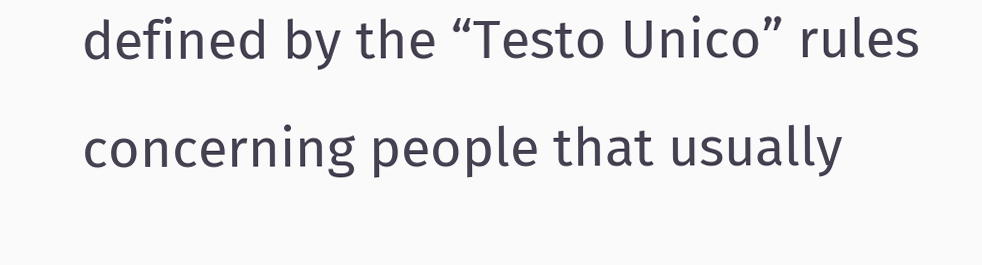defined by the “Testo Unico” rules concerning people that usually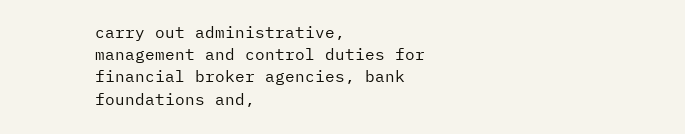carry out administrative, management and control duties for financial broker agencies, bank foundations and,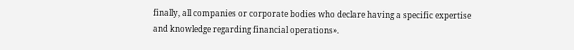finally, all companies or corporate bodies who declare having a specific expertise and knowledge regarding financial operations».